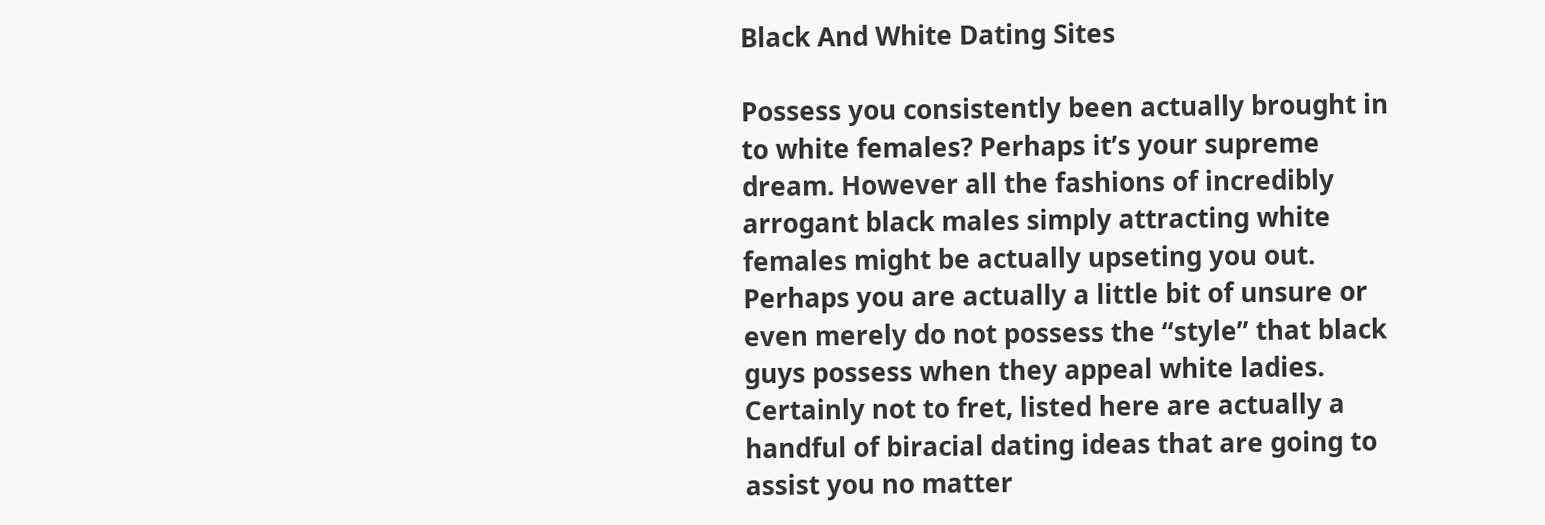Black And White Dating Sites

Possess you consistently been actually brought in to white females? Perhaps it’s your supreme dream. However all the fashions of incredibly arrogant black males simply attracting white females might be actually upseting you out. Perhaps you are actually a little bit of unsure or even merely do not possess the “style” that black guys possess when they appeal white ladies. Certainly not to fret, listed here are actually a handful of biracial dating ideas that are going to assist you no matter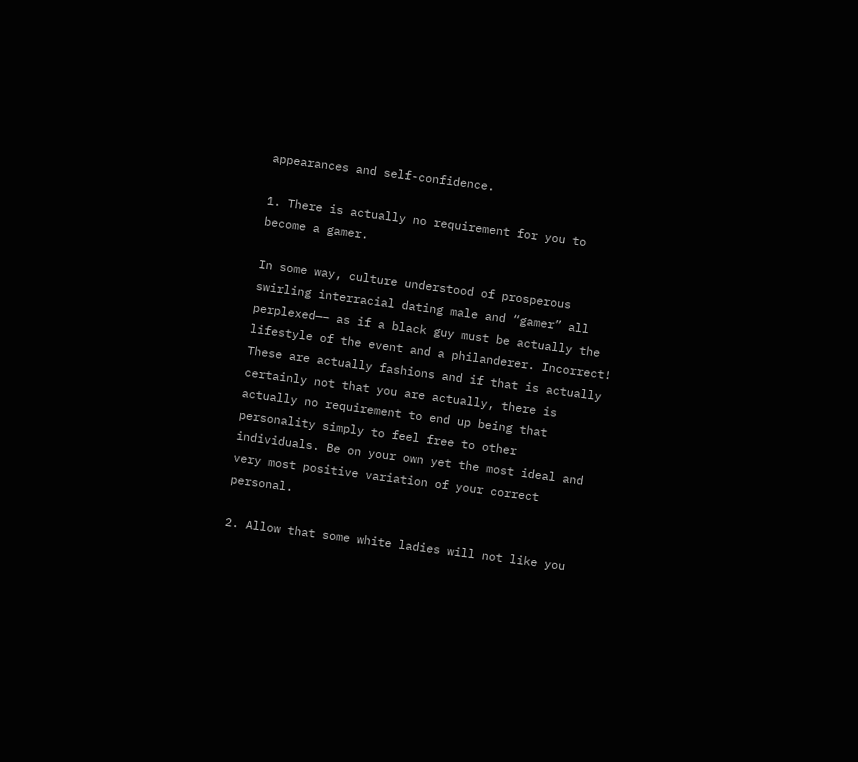appearances and self-confidence.

1. There is actually no requirement for you to become a gamer.

In some way, culture understood of prosperous swirling interracial dating male and “gamer” all perplexed—– as if a black guy must be actually the lifestyle of the event and a philanderer. Incorrect! These are actually fashions and if that is actually certainly not that you are actually, there is actually no requirement to end up being that personality simply to feel free to other individuals. Be on your own yet the most ideal and very most positive variation of your correct personal.

2. Allow that some white ladies will not like you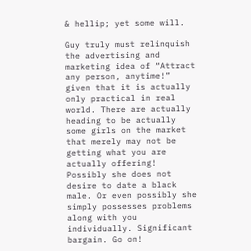& hellip; yet some will.

Guy truly must relinquish the advertising and marketing idea of “Attract any person, anytime!” given that it is actually only practical in real world. There are actually heading to be actually some girls on the market that merely may not be getting what you are actually offering! Possibly she does not desire to date a black male. Or even possibly she simply possesses problems along with you individually. Significant bargain. Go on!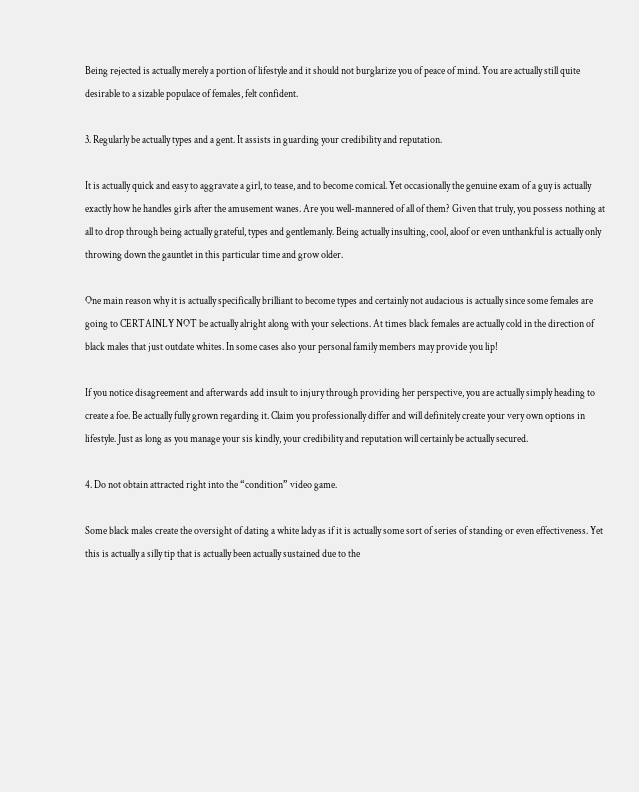Being rejected is actually merely a portion of lifestyle and it should not burglarize you of peace of mind. You are actually still quite desirable to a sizable populace of females, felt confident.

3. Regularly be actually types and a gent. It assists in guarding your credibility and reputation.

It is actually quick and easy to aggravate a girl, to tease, and to become comical. Yet occasionally the genuine exam of a guy is actually exactly how he handles girls after the amusement wanes. Are you well-mannered of all of them? Given that truly, you possess nothing at all to drop through being actually grateful, types and gentlemanly. Being actually insulting, cool, aloof or even unthankful is actually only throwing down the gauntlet in this particular time and grow older.

One main reason why it is actually specifically brilliant to become types and certainly not audacious is actually since some females are going to CERTAINLY NOT be actually alright along with your selections. At times black females are actually cold in the direction of black males that just outdate whites. In some cases also your personal family members may provide you lip!

If you notice disagreement and afterwards add insult to injury through providing her perspective, you are actually simply heading to create a foe. Be actually fully grown regarding it. Claim you professionally differ and will definitely create your very own options in lifestyle. Just as long as you manage your sis kindly, your credibility and reputation will certainly be actually secured.

4. Do not obtain attracted right into the “condition” video game.

Some black males create the oversight of dating a white lady as if it is actually some sort of series of standing or even effectiveness. Yet this is actually a silly tip that is actually been actually sustained due to the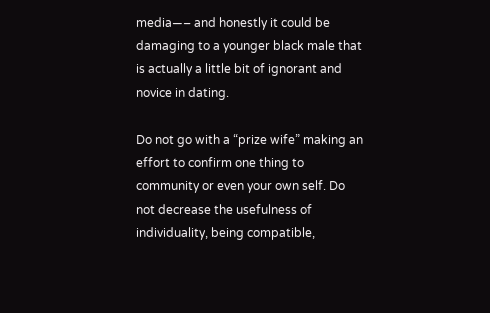media—– and honestly it could be damaging to a younger black male that is actually a little bit of ignorant and novice in dating.

Do not go with a “prize wife” making an effort to confirm one thing to community or even your own self. Do not decrease the usefulness of individuality, being compatible,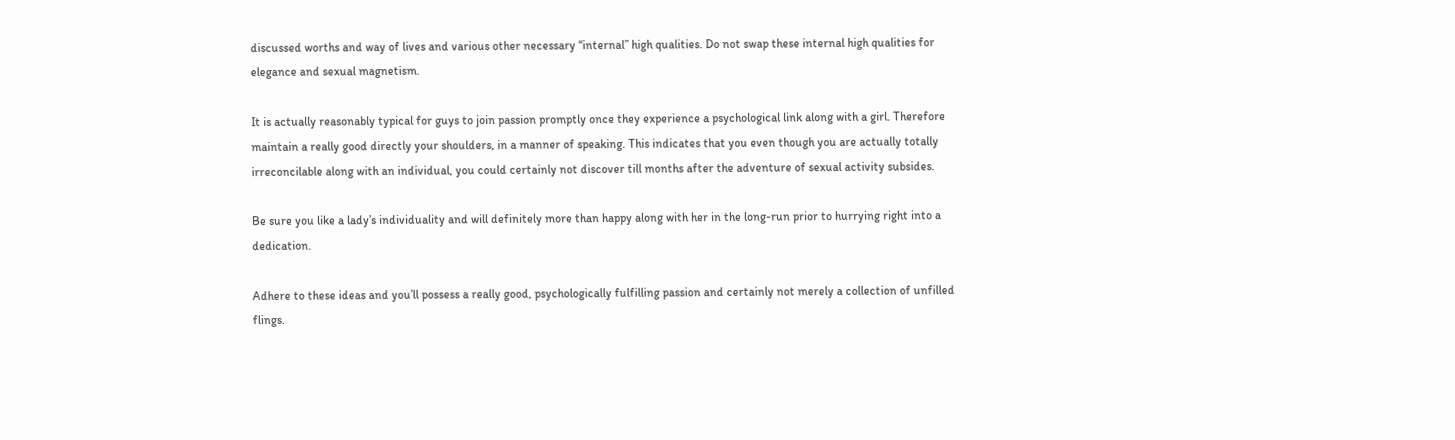discussed worths and way of lives and various other necessary “internal” high qualities. Do not swap these internal high qualities for elegance and sexual magnetism.

It is actually reasonably typical for guys to join passion promptly once they experience a psychological link along with a girl. Therefore maintain a really good directly your shoulders, in a manner of speaking. This indicates that you even though you are actually totally irreconcilable along with an individual, you could certainly not discover till months after the adventure of sexual activity subsides.

Be sure you like a lady’s individuality and will definitely more than happy along with her in the long-run prior to hurrying right into a dedication.

Adhere to these ideas and you’ll possess a really good, psychologically fulfilling passion and certainly not merely a collection of unfilled flings.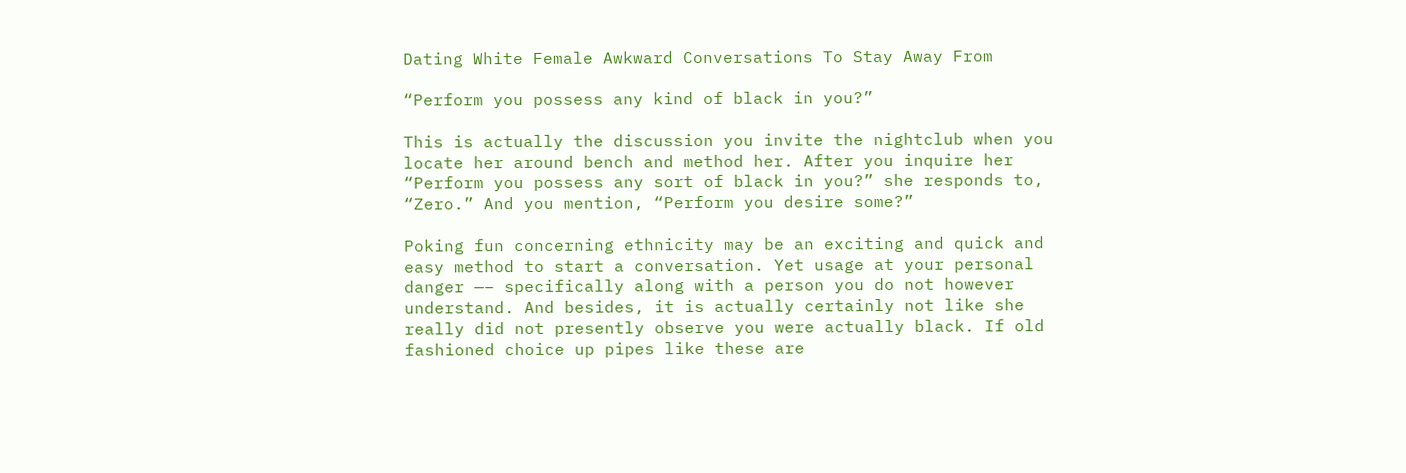Dating White Female Awkward Conversations To Stay Away From

“Perform you possess any kind of black in you?”

This is actually the discussion you invite the nightclub when you locate her around bench and method her. After you inquire her “Perform you possess any sort of black in you?” she responds to, “Zero.” And you mention, “Perform you desire some?”

Poking fun concerning ethnicity may be an exciting and quick and easy method to start a conversation. Yet usage at your personal danger —– specifically along with a person you do not however understand. And besides, it is actually certainly not like she really did not presently observe you were actually black. If old fashioned choice up pipes like these are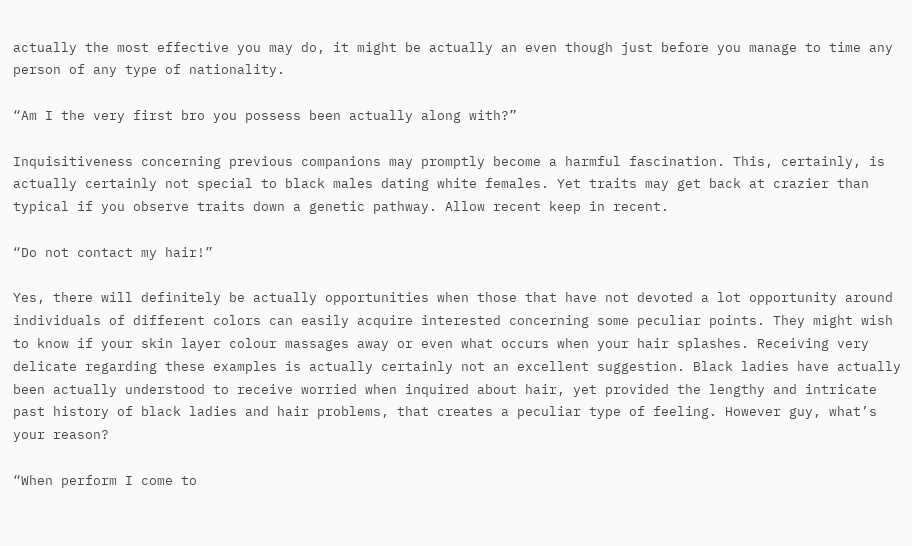actually the most effective you may do, it might be actually an even though just before you manage to time any person of any type of nationality.

“Am I the very first bro you possess been actually along with?”

Inquisitiveness concerning previous companions may promptly become a harmful fascination. This, certainly, is actually certainly not special to black males dating white females. Yet traits may get back at crazier than typical if you observe traits down a genetic pathway. Allow recent keep in recent.

“Do not contact my hair!”

Yes, there will definitely be actually opportunities when those that have not devoted a lot opportunity around individuals of different colors can easily acquire interested concerning some peculiar points. They might wish to know if your skin layer colour massages away or even what occurs when your hair splashes. Receiving very delicate regarding these examples is actually certainly not an excellent suggestion. Black ladies have actually been actually understood to receive worried when inquired about hair, yet provided the lengthy and intricate past history of black ladies and hair problems, that creates a peculiar type of feeling. However guy, what’s your reason?

“When perform I come to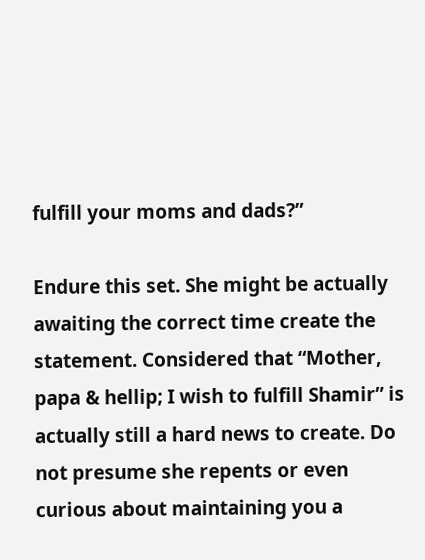fulfill your moms and dads?”

Endure this set. She might be actually awaiting the correct time create the statement. Considered that “Mother, papa & hellip; I wish to fulfill Shamir” is actually still a hard news to create. Do not presume she repents or even curious about maintaining you a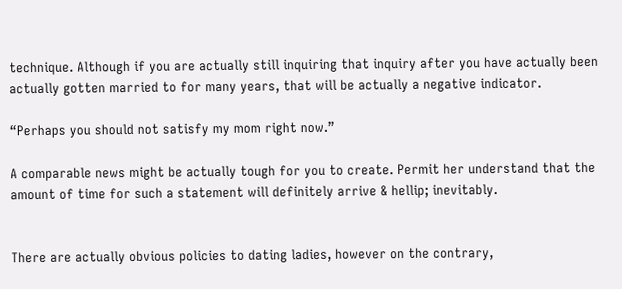technique. Although if you are actually still inquiring that inquiry after you have actually been actually gotten married to for many years, that will be actually a negative indicator.

“Perhaps you should not satisfy my mom right now.”

A comparable news might be actually tough for you to create. Permit her understand that the amount of time for such a statement will definitely arrive & hellip; inevitably.


There are actually obvious policies to dating ladies, however on the contrary,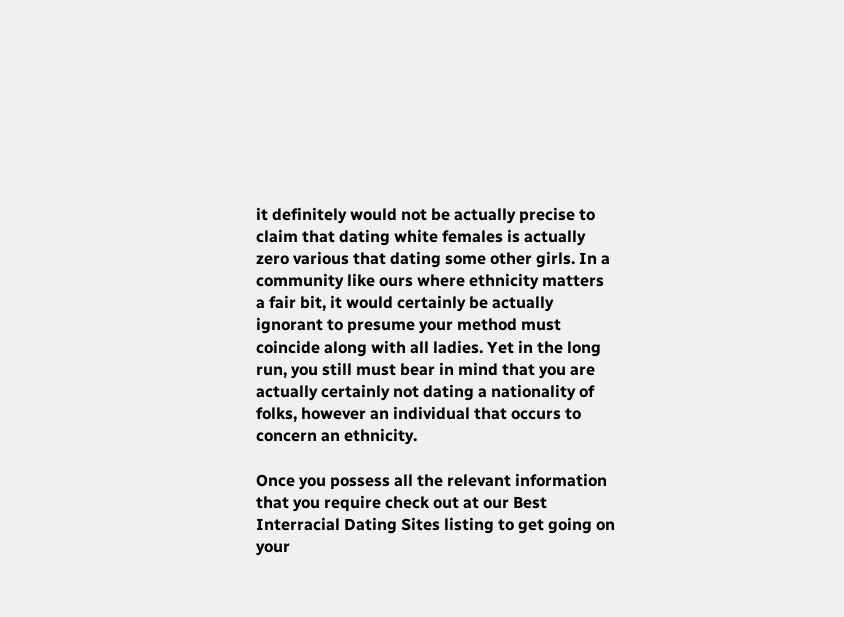it definitely would not be actually precise to claim that dating white females is actually zero various that dating some other girls. In a community like ours where ethnicity matters a fair bit, it would certainly be actually ignorant to presume your method must coincide along with all ladies. Yet in the long run, you still must bear in mind that you are actually certainly not dating a nationality of folks, however an individual that occurs to concern an ethnicity.

Once you possess all the relevant information that you require check out at our Best Interracial Dating Sites listing to get going on your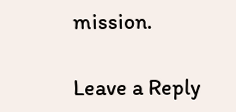mission.

Leave a Reply